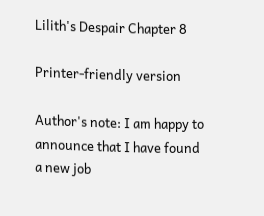Lilith's Despair Chapter 8

Printer-friendly version

Author's note: I am happy to announce that I have found a new job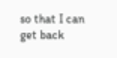so that I can get back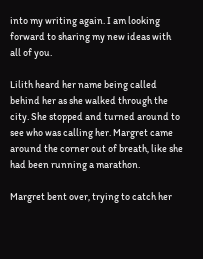into my writing again. I am looking forward to sharing my new ideas with all of you.

Lilith heard her name being called behind her as she walked through the city. She stopped and turned around to see who was calling her. Margret came around the corner out of breath, like she had been running a marathon.

Margret bent over, trying to catch her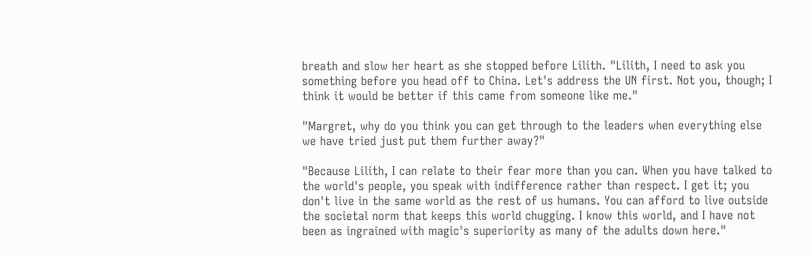breath and slow her heart as she stopped before Lilith. "Lilith, I need to ask you something before you head off to China. Let's address the UN first. Not you, though; I think it would be better if this came from someone like me."

"Margret, why do you think you can get through to the leaders when everything else we have tried just put them further away?"

"Because Lilith, I can relate to their fear more than you can. When you have talked to the world's people, you speak with indifference rather than respect. I get it; you don't live in the same world as the rest of us humans. You can afford to live outside the societal norm that keeps this world chugging. I know this world, and I have not been as ingrained with magic's superiority as many of the adults down here."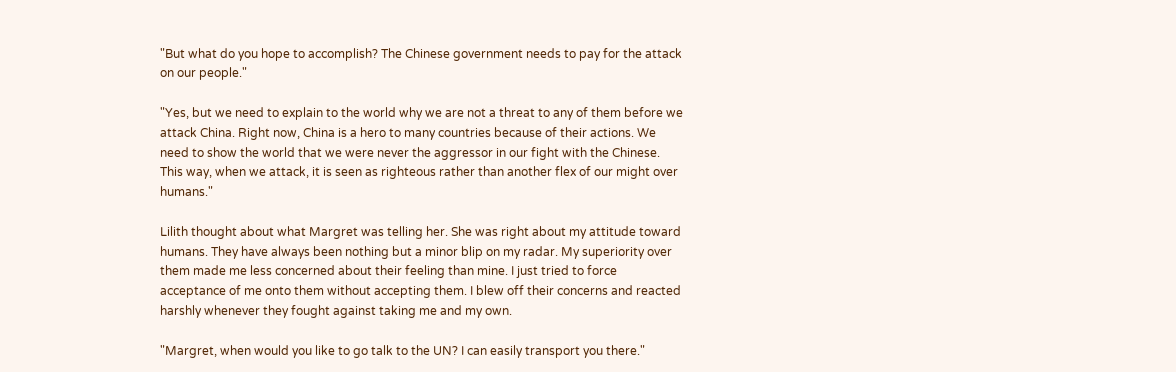"But what do you hope to accomplish? The Chinese government needs to pay for the attack on our people."

"Yes, but we need to explain to the world why we are not a threat to any of them before we attack China. Right now, China is a hero to many countries because of their actions. We need to show the world that we were never the aggressor in our fight with the Chinese. This way, when we attack, it is seen as righteous rather than another flex of our might over humans."

Lilith thought about what Margret was telling her. She was right about my attitude toward humans. They have always been nothing but a minor blip on my radar. My superiority over them made me less concerned about their feeling than mine. I just tried to force acceptance of me onto them without accepting them. I blew off their concerns and reacted harshly whenever they fought against taking me and my own.

"Margret, when would you like to go talk to the UN? I can easily transport you there."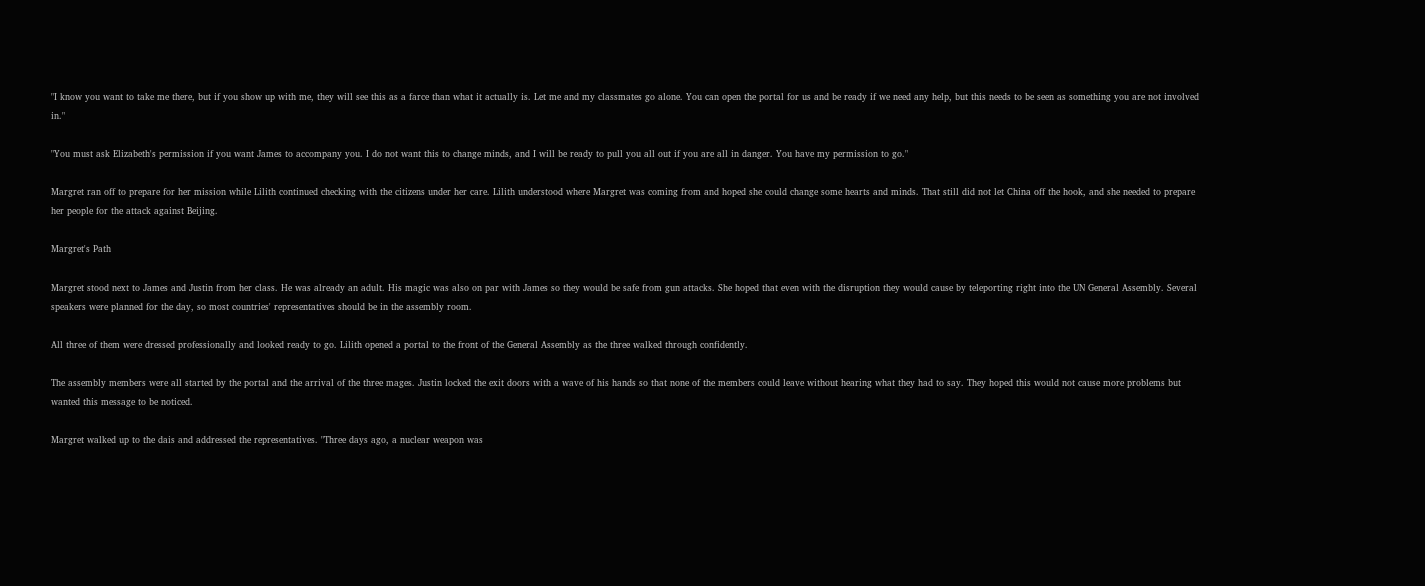"I know you want to take me there, but if you show up with me, they will see this as a farce than what it actually is. Let me and my classmates go alone. You can open the portal for us and be ready if we need any help, but this needs to be seen as something you are not involved in."

"You must ask Elizabeth's permission if you want James to accompany you. I do not want this to change minds, and I will be ready to pull you all out if you are all in danger. You have my permission to go."

Margret ran off to prepare for her mission while Lilith continued checking with the citizens under her care. Lilith understood where Margret was coming from and hoped she could change some hearts and minds. That still did not let China off the hook, and she needed to prepare her people for the attack against Beijing.

Margret's Path

Margret stood next to James and Justin from her class. He was already an adult. His magic was also on par with James so they would be safe from gun attacks. She hoped that even with the disruption they would cause by teleporting right into the UN General Assembly. Several speakers were planned for the day, so most countries' representatives should be in the assembly room.

All three of them were dressed professionally and looked ready to go. Lilith opened a portal to the front of the General Assembly as the three walked through confidently.

The assembly members were all started by the portal and the arrival of the three mages. Justin locked the exit doors with a wave of his hands so that none of the members could leave without hearing what they had to say. They hoped this would not cause more problems but wanted this message to be noticed.

Margret walked up to the dais and addressed the representatives. "Three days ago, a nuclear weapon was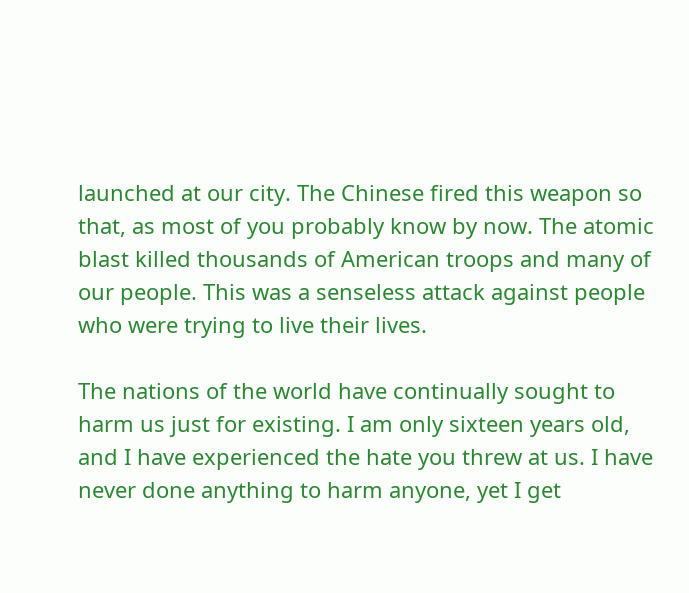launched at our city. The Chinese fired this weapon so that, as most of you probably know by now. The atomic blast killed thousands of American troops and many of our people. This was a senseless attack against people who were trying to live their lives.

The nations of the world have continually sought to harm us just for existing. I am only sixteen years old, and I have experienced the hate you threw at us. I have never done anything to harm anyone, yet I get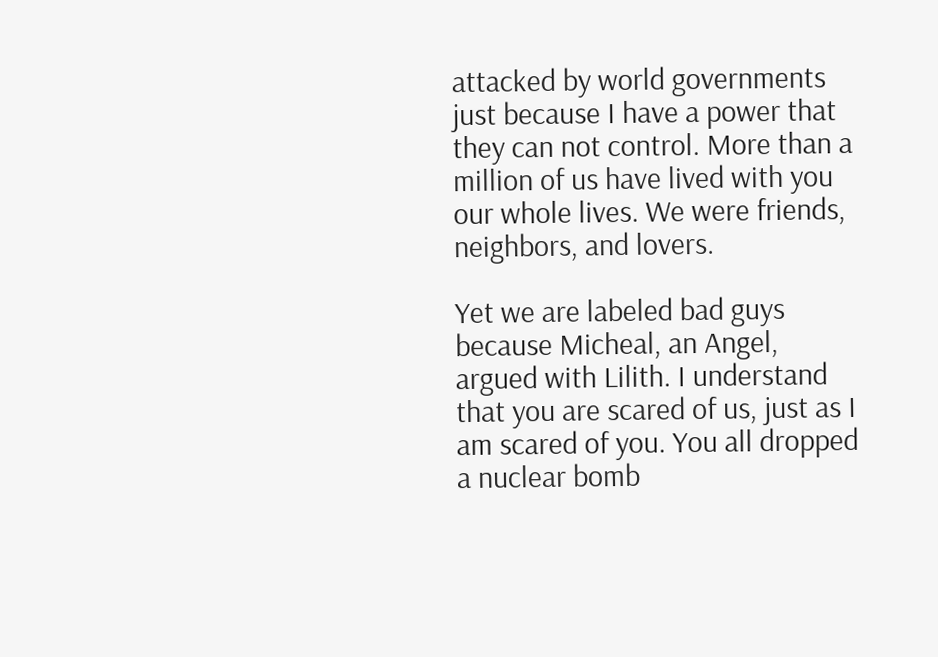attacked by world governments just because I have a power that they can not control. More than a million of us have lived with you our whole lives. We were friends, neighbors, and lovers.

Yet we are labeled bad guys because Micheal, an Angel, argued with Lilith. I understand that you are scared of us, just as I am scared of you. You all dropped a nuclear bomb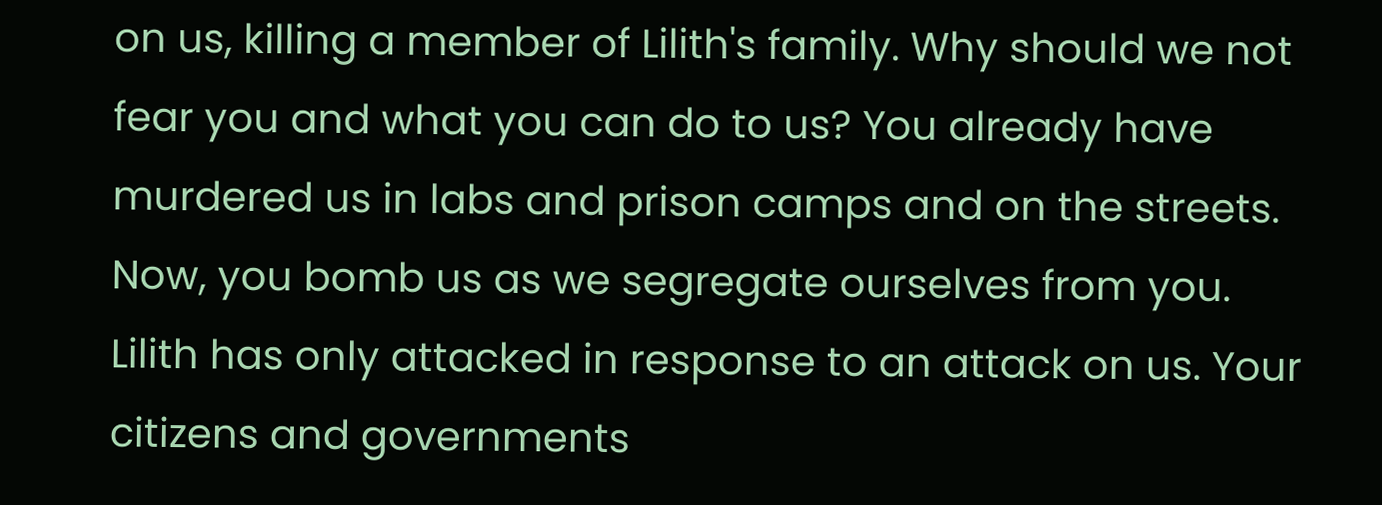on us, killing a member of Lilith's family. Why should we not fear you and what you can do to us? You already have murdered us in labs and prison camps and on the streets. Now, you bomb us as we segregate ourselves from you. Lilith has only attacked in response to an attack on us. Your citizens and governments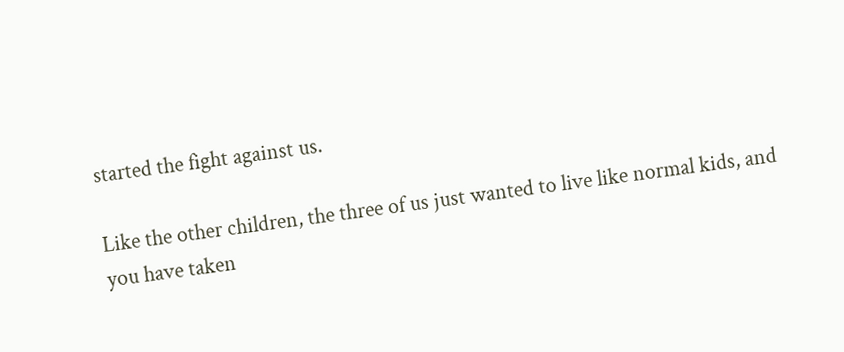started the fight against us.

Like the other children, the three of us just wanted to live like normal kids, and you have taken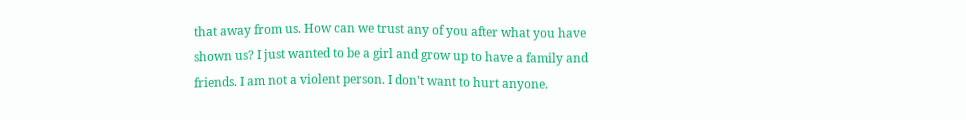that away from us. How can we trust any of you after what you have shown us? I just wanted to be a girl and grow up to have a family and friends. I am not a violent person. I don't want to hurt anyone.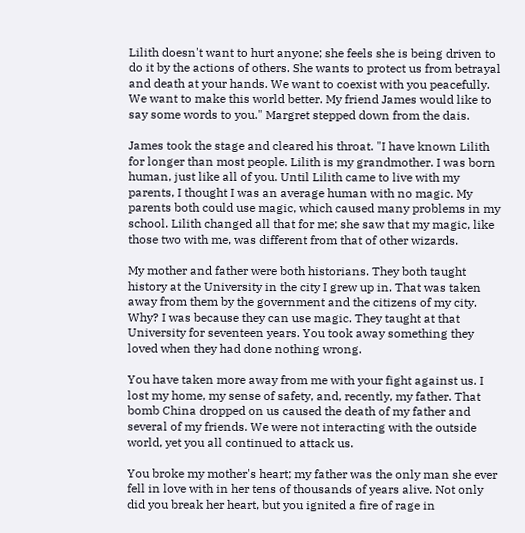Lilith doesn't want to hurt anyone; she feels she is being driven to do it by the actions of others. She wants to protect us from betrayal and death at your hands. We want to coexist with you peacefully. We want to make this world better. My friend James would like to say some words to you." Margret stepped down from the dais.

James took the stage and cleared his throat. "I have known Lilith for longer than most people. Lilith is my grandmother. I was born human, just like all of you. Until Lilith came to live with my parents, I thought I was an average human with no magic. My parents both could use magic, which caused many problems in my school. Lilith changed all that for me; she saw that my magic, like those two with me, was different from that of other wizards.

My mother and father were both historians. They both taught history at the University in the city I grew up in. That was taken away from them by the government and the citizens of my city. Why? I was because they can use magic. They taught at that University for seventeen years. You took away something they loved when they had done nothing wrong.

You have taken more away from me with your fight against us. I lost my home, my sense of safety, and, recently, my father. That bomb China dropped on us caused the death of my father and several of my friends. We were not interacting with the outside world, yet you all continued to attack us.

You broke my mother's heart; my father was the only man she ever fell in love with in her tens of thousands of years alive. Not only did you break her heart, but you ignited a fire of rage in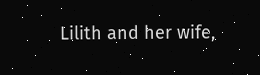Lilith and her wife,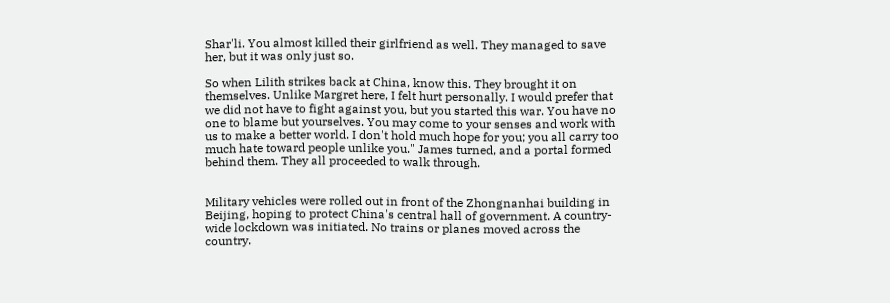Shar'li. You almost killed their girlfriend as well. They managed to save her, but it was only just so.

So when Lilith strikes back at China, know this. They brought it on themselves. Unlike Margret here, I felt hurt personally. I would prefer that we did not have to fight against you, but you started this war. You have no one to blame but yourselves. You may come to your senses and work with us to make a better world. I don't hold much hope for you; you all carry too much hate toward people unlike you." James turned, and a portal formed behind them. They all proceeded to walk through.


Military vehicles were rolled out in front of the Zhongnanhai building in Beijing, hoping to protect China's central hall of government. A country-wide lockdown was initiated. No trains or planes moved across the country.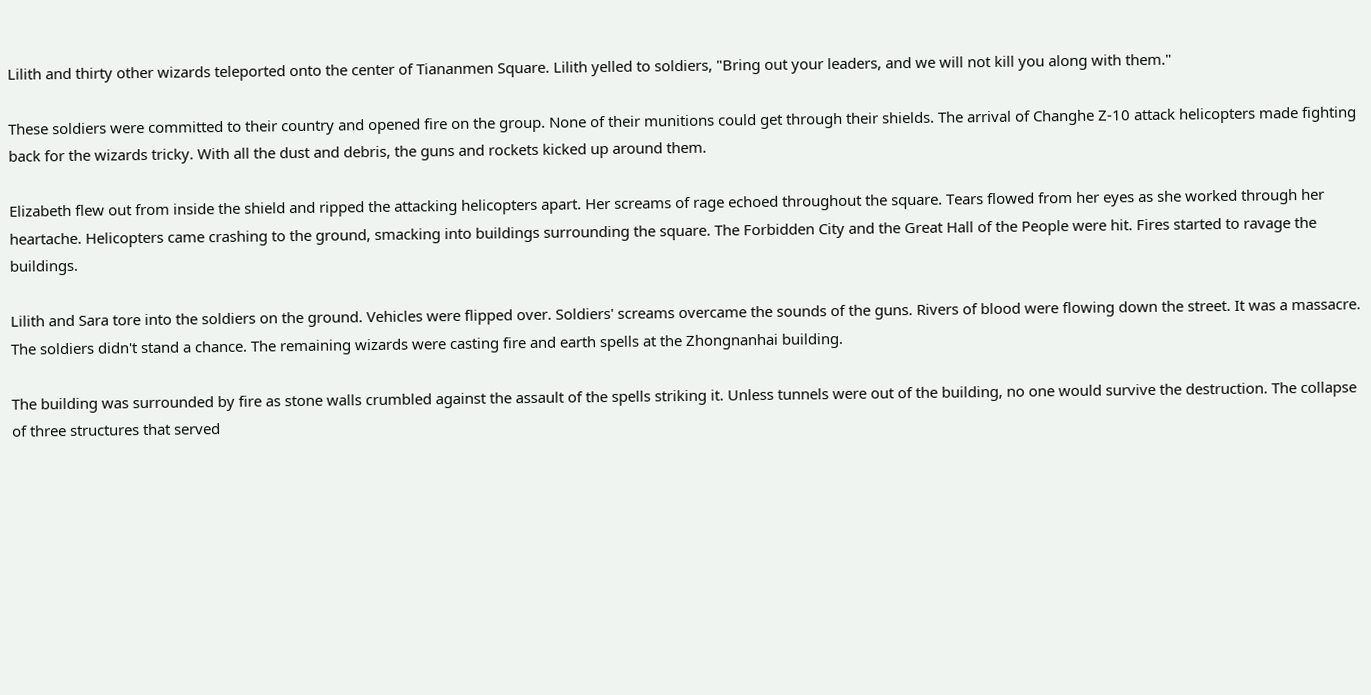Lilith and thirty other wizards teleported onto the center of Tiananmen Square. Lilith yelled to soldiers, "Bring out your leaders, and we will not kill you along with them."

These soldiers were committed to their country and opened fire on the group. None of their munitions could get through their shields. The arrival of Changhe Z-10 attack helicopters made fighting back for the wizards tricky. With all the dust and debris, the guns and rockets kicked up around them.

Elizabeth flew out from inside the shield and ripped the attacking helicopters apart. Her screams of rage echoed throughout the square. Tears flowed from her eyes as she worked through her heartache. Helicopters came crashing to the ground, smacking into buildings surrounding the square. The Forbidden City and the Great Hall of the People were hit. Fires started to ravage the buildings.

Lilith and Sara tore into the soldiers on the ground. Vehicles were flipped over. Soldiers' screams overcame the sounds of the guns. Rivers of blood were flowing down the street. It was a massacre. The soldiers didn't stand a chance. The remaining wizards were casting fire and earth spells at the Zhongnanhai building.

The building was surrounded by fire as stone walls crumbled against the assault of the spells striking it. Unless tunnels were out of the building, no one would survive the destruction. The collapse of three structures that served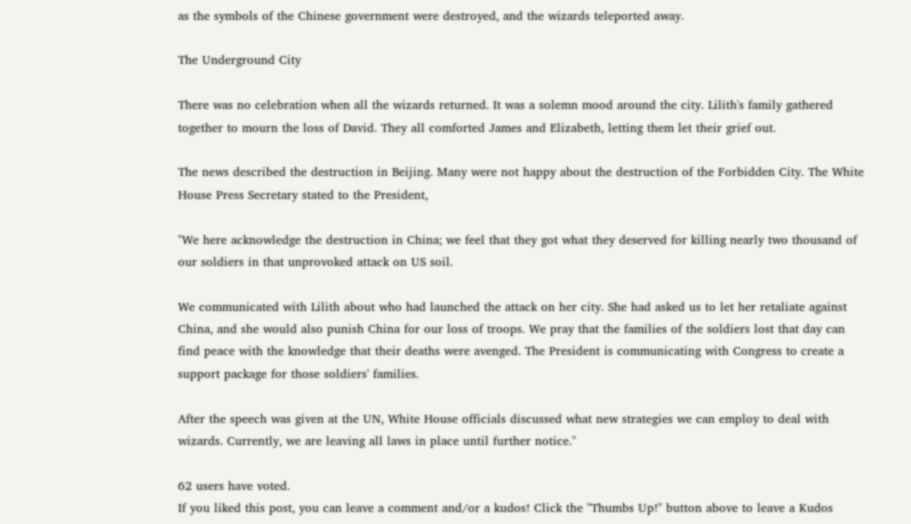as the symbols of the Chinese government were destroyed, and the wizards teleported away.

The Underground City

There was no celebration when all the wizards returned. It was a solemn mood around the city. Lilith's family gathered together to mourn the loss of David. They all comforted James and Elizabeth, letting them let their grief out.

The news described the destruction in Beijing. Many were not happy about the destruction of the Forbidden City. The White House Press Secretary stated to the President,

"We here acknowledge the destruction in China; we feel that they got what they deserved for killing nearly two thousand of our soldiers in that unprovoked attack on US soil.

We communicated with Lilith about who had launched the attack on her city. She had asked us to let her retaliate against China, and she would also punish China for our loss of troops. We pray that the families of the soldiers lost that day can find peace with the knowledge that their deaths were avenged. The President is communicating with Congress to create a support package for those soldiers' families.

After the speech was given at the UN, White House officials discussed what new strategies we can employ to deal with wizards. Currently, we are leaving all laws in place until further notice."

62 users have voted.
If you liked this post, you can leave a comment and/or a kudos! Click the "Thumbs Up!" button above to leave a Kudos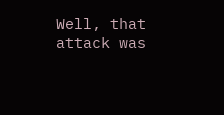Well, that attack was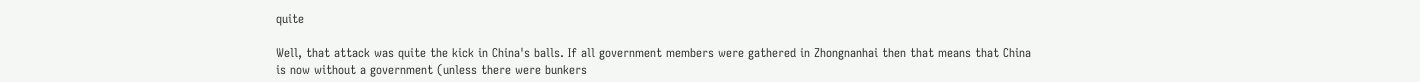quite

Well, that attack was quite the kick in China's balls. If all government members were gathered in Zhongnanhai then that means that China is now without a government (unless there were bunkers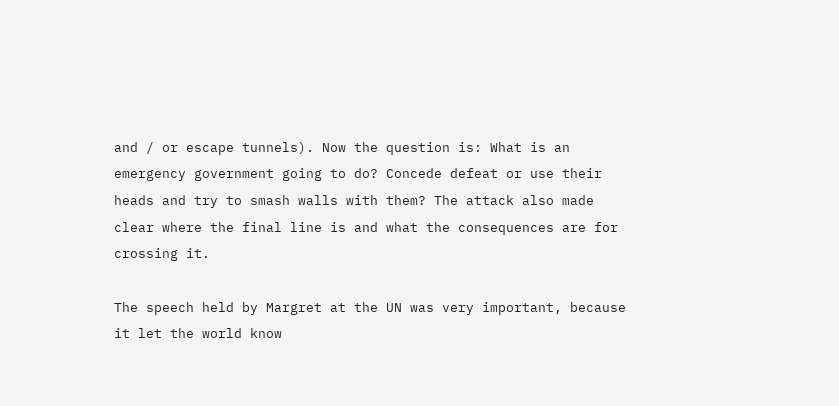and / or escape tunnels). Now the question is: What is an emergency government going to do? Concede defeat or use their heads and try to smash walls with them? The attack also made clear where the final line is and what the consequences are for crossing it.

The speech held by Margret at the UN was very important, because it let the world know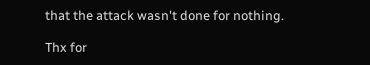that the attack wasn't done for nothing.

Thx for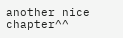another nice chapter^^